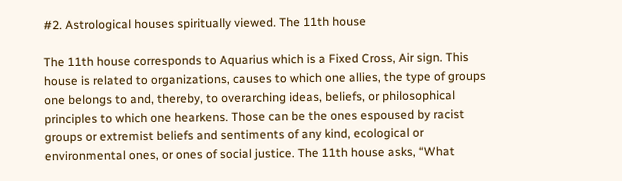#2. Astrological houses spiritually viewed. The 11th house

The 11th house corresponds to Aquarius which is a Fixed Cross, Air sign. This house is related to organizations, causes to which one allies, the type of groups one belongs to and, thereby, to overarching ideas, beliefs, or philosophical principles to which one hearkens. Those can be the ones espoused by racist groups or extremist beliefs and sentiments of any kind, ecological or environmental ones, or ones of social justice. The 11th house asks, “What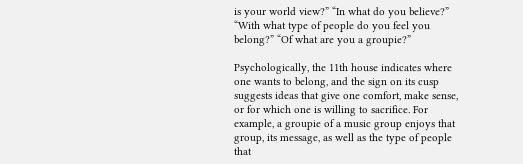is your world view?” “In what do you believe?” “With what type of people do you feel you belong?” “Of what are you a groupie?”

Psychologically, the 11th house indicates where one wants to belong, and the sign on its cusp suggests ideas that give one comfort, make sense, or for which one is willing to sacrifice. For example, a groupie of a music group enjoys that group, its message, as well as the type of people that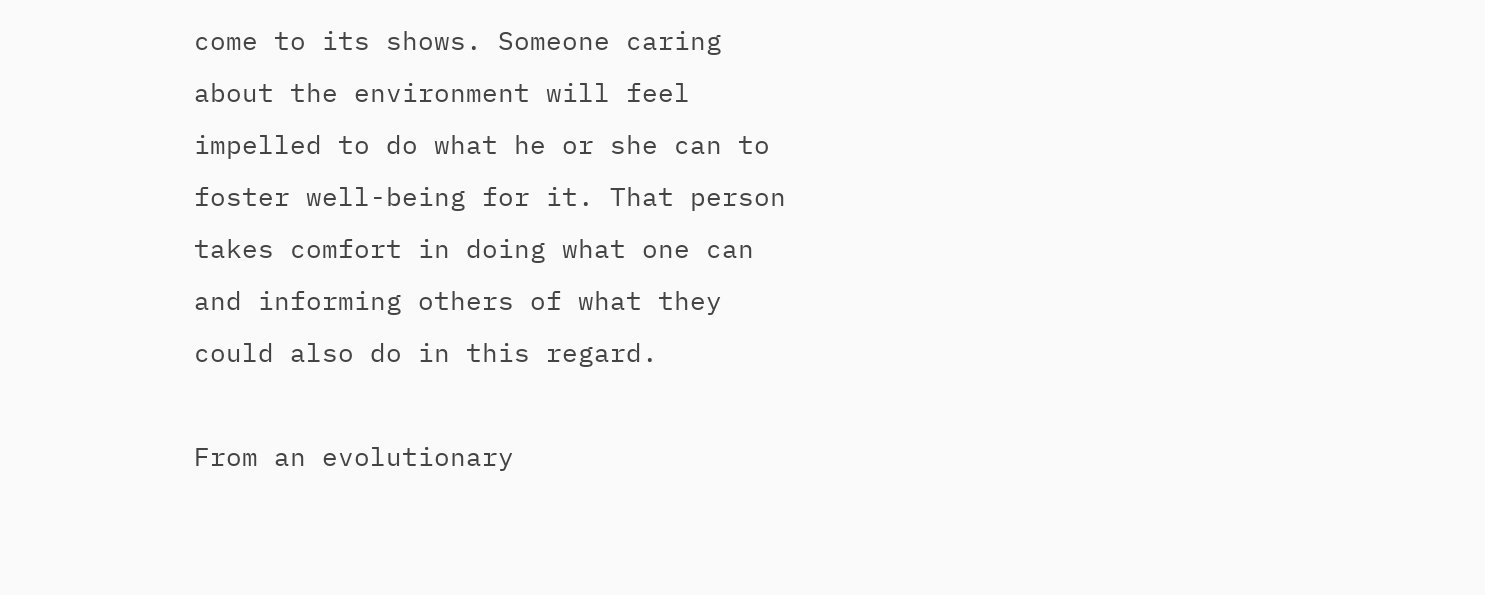come to its shows. Someone caring about the environment will feel impelled to do what he or she can to foster well-being for it. That person takes comfort in doing what one can and informing others of what they could also do in this regard.

From an evolutionary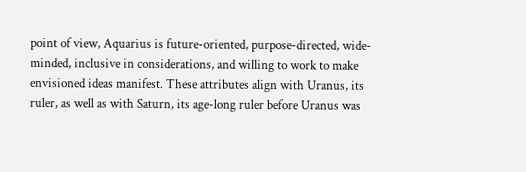point of view, Aquarius is future-oriented, purpose-directed, wide-minded, inclusive in considerations, and willing to work to make envisioned ideas manifest. These attributes align with Uranus, its ruler, as well as with Saturn, its age-long ruler before Uranus was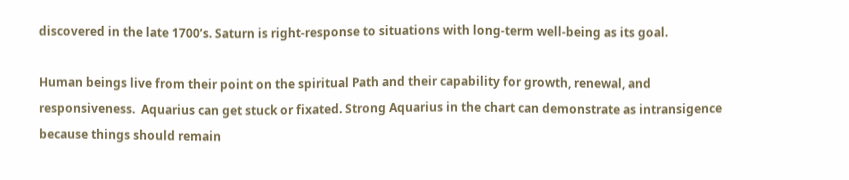discovered in the late 1700’s. Saturn is right-response to situations with long-term well-being as its goal.

Human beings live from their point on the spiritual Path and their capability for growth, renewal, and responsiveness.  Aquarius can get stuck or fixated. Strong Aquarius in the chart can demonstrate as intransigence because things should remain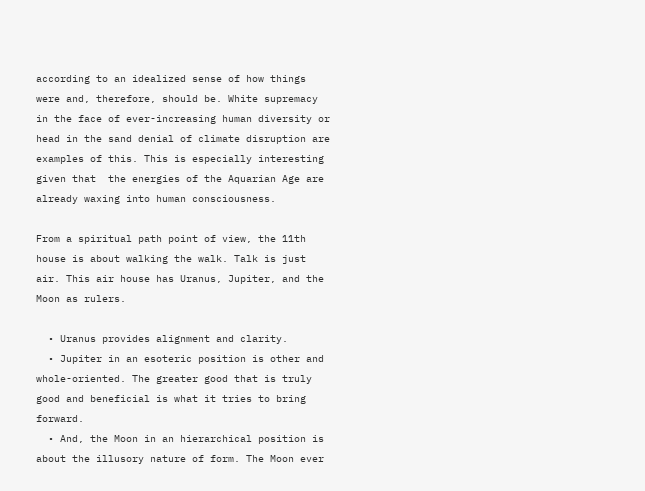according to an idealized sense of how things were and, therefore, should be. White supremacy in the face of ever-increasing human diversity or head in the sand denial of climate disruption are examples of this. This is especially interesting given that  the energies of the Aquarian Age are already waxing into human consciousness.

From a spiritual path point of view, the 11th house is about walking the walk. Talk is just air. This air house has Uranus, Jupiter, and the Moon as rulers.

  • Uranus provides alignment and clarity.
  • Jupiter in an esoteric position is other and whole-oriented. The greater good that is truly good and beneficial is what it tries to bring forward.
  • And, the Moon in an hierarchical position is about the illusory nature of form. The Moon ever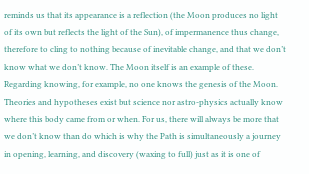reminds us that its appearance is a reflection (the Moon produces no light of its own but reflects the light of the Sun), of impermanence thus change, therefore to cling to nothing because of inevitable change, and that we don’t know what we don’t know. The Moon itself is an example of these. Regarding knowing, for example, no one knows the genesis of the Moon. Theories and hypotheses exist but science nor astro-physics actually know where this body came from or when. For us, there will always be more that we don’t know than do which is why the Path is simultaneously a journey in opening, learning, and discovery (waxing to full) just as it is one of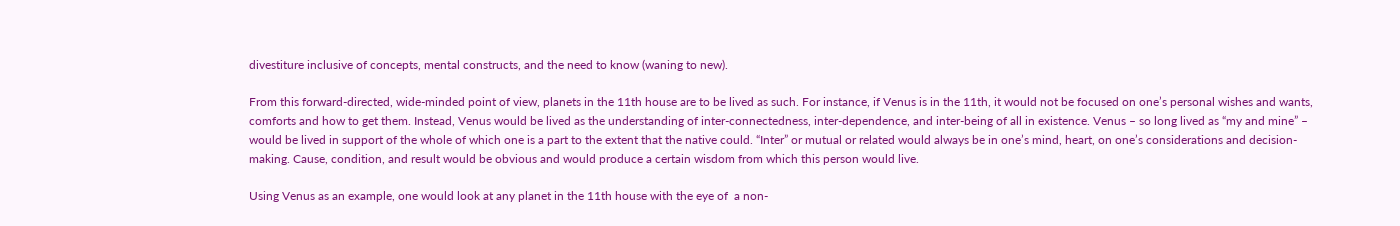divestiture inclusive of concepts, mental constructs, and the need to know (waning to new).

From this forward-directed, wide-minded point of view, planets in the 11th house are to be lived as such. For instance, if Venus is in the 11th, it would not be focused on one’s personal wishes and wants, comforts and how to get them. Instead, Venus would be lived as the understanding of inter-connectedness, inter-dependence, and inter-being of all in existence. Venus – so long lived as “my and mine” – would be lived in support of the whole of which one is a part to the extent that the native could. “Inter” or mutual or related would always be in one’s mind, heart, on one’s considerations and decision-making. Cause, condition, and result would be obvious and would produce a certain wisdom from which this person would live.

Using Venus as an example, one would look at any planet in the 11th house with the eye of  a non-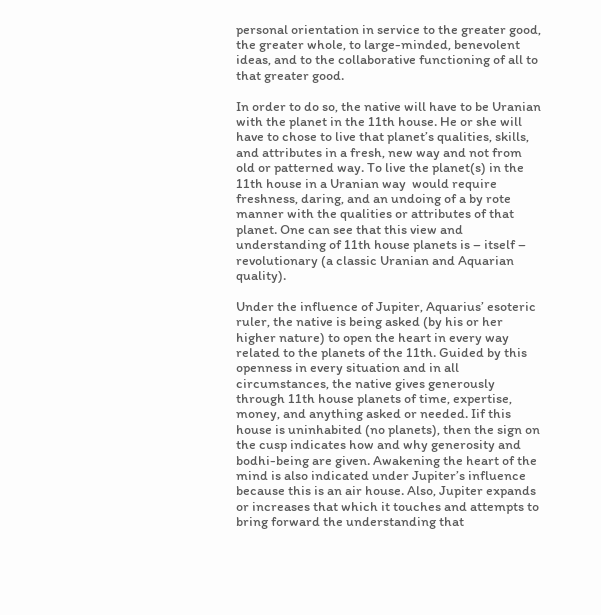personal orientation in service to the greater good, the greater whole, to large-minded, benevolent ideas, and to the collaborative functioning of all to that greater good.

In order to do so, the native will have to be Uranian with the planet in the 11th house. He or she will have to chose to live that planet’s qualities, skills, and attributes in a fresh, new way and not from old or patterned way. To live the planet(s) in the 11th house in a Uranian way  would require freshness, daring, and an undoing of a by rote manner with the qualities or attributes of that planet. One can see that this view and understanding of 11th house planets is – itself – revolutionary (a classic Uranian and Aquarian quality).

Under the influence of Jupiter, Aquarius’ esoteric ruler, the native is being asked (by his or her higher nature) to open the heart in every way related to the planets of the 11th. Guided by this openness in every situation and in all circumstances, the native gives generously through 11th house planets of time, expertise, money, and anything asked or needed. Iif this house is uninhabited (no planets), then the sign on the cusp indicates how and why generosity and bodhi-being are given. Awakening the heart of the mind is also indicated under Jupiter’s influence because this is an air house. Also, Jupiter expands or increases that which it touches and attempts to bring forward the understanding that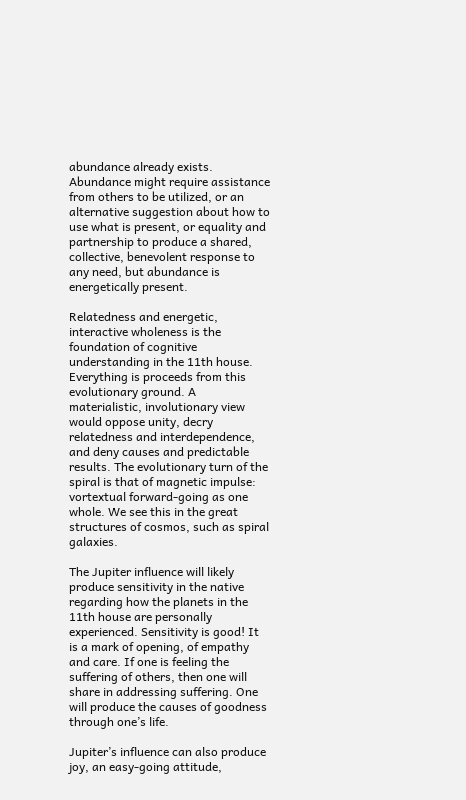abundance already exists. Abundance might require assistance from others to be utilized, or an alternative suggestion about how to use what is present, or equality and partnership to produce a shared, collective, benevolent response to any need, but abundance is energetically present.

Relatedness and energetic, interactive wholeness is the foundation of cognitive understanding in the 11th house. Everything is proceeds from this evolutionary ground. A materialistic, involutionary view would oppose unity, decry relatedness and interdependence, and deny causes and predictable results. The evolutionary turn of the spiral is that of magnetic impulse: vortextual forward-going as one whole. We see this in the great structures of cosmos, such as spiral galaxies.

The Jupiter influence will likely produce sensitivity in the native regarding how the planets in the 11th house are personally experienced. Sensitivity is good! It is a mark of opening, of empathy and care. If one is feeling the suffering of others, then one will share in addressing suffering. One will produce the causes of goodness through one’s life.

Jupiter’s influence can also produce joy, an easy-going attitude,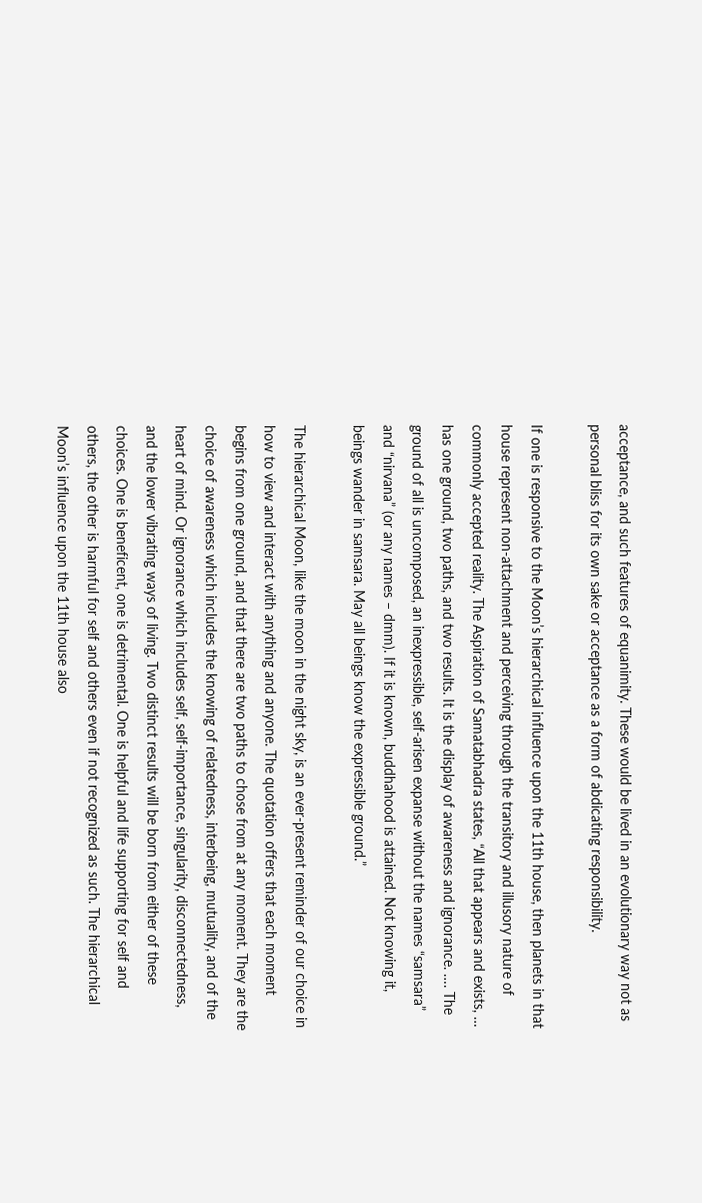acceptance, and such features of equanimity. These would be lived in an evolutionary way not as personal bliss for its own sake or acceptance as a form of abdicating responsibility.

If one is responsive to the Moon’s hierarchical influence upon the 11th house, then planets in that house represent non-attachment and perceiving through the transitory and illusory nature of commonly accepted reality. The Aspiration of Samatabhadra states, “All that appears and exists, … has one ground, two paths, and two results. It is the display of awareness and ignorance. …. The ground of all is uncomposed, an inexpressible, self-arisen expanse without the names “samsara” and “nirvana” (or any names – dmm). If it is known, buddhahood is attained. Not knowing it, beings wander in samsara. May all beings know the expressible ground.”

The hierarchical Moon, like the moon in the night sky, is an ever-present reminder of our choice in how to view and interact with anything and anyone. The quotation offers that each moment begins from one ground, and that there are two paths to chose from at any moment. They are the choice of awareness which includes the knowing of relatedness, interbeing, mutuality, and of the heart of mind. Or ignorance which includes self, self-importance, singularity, disconnectedness, and the lower vibrating ways of living. Two distinct results will be born from either of these choices. One is beneficent, one is detrimental. One is helpful and life supporting for self and others, the other is harmful for self and others even if not recognized as such. The hierarchical Moon’s influence upon the 11th house also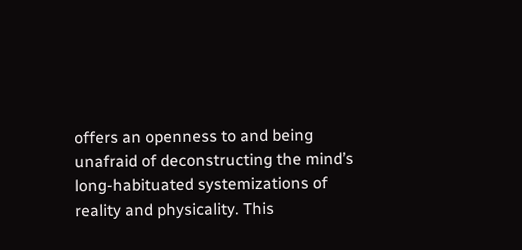offers an openness to and being unafraid of deconstructing the mind’s long-habituated systemizations of reality and physicality. This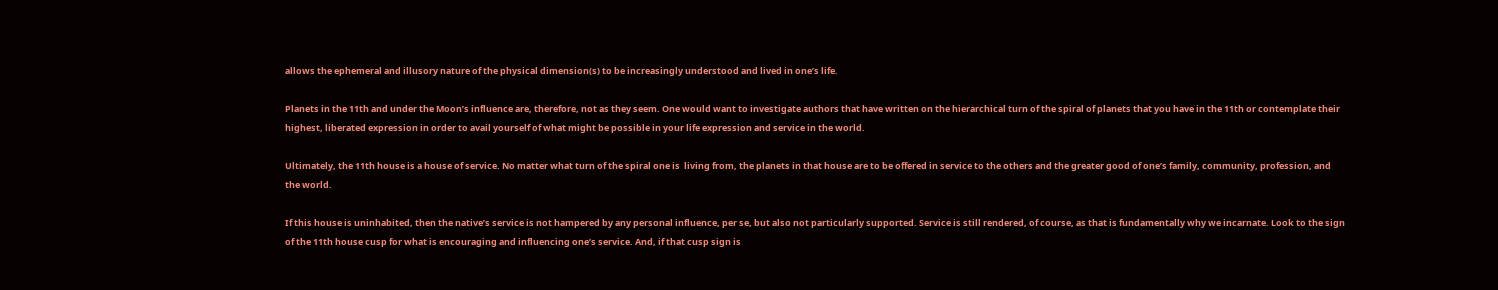allows the ephemeral and illusory nature of the physical dimension(s) to be increasingly understood and lived in one’s life.

Planets in the 11th and under the Moon’s influence are, therefore, not as they seem. One would want to investigate authors that have written on the hierarchical turn of the spiral of planets that you have in the 11th or contemplate their highest, liberated expression in order to avail yourself of what might be possible in your life expression and service in the world.

Ultimately, the 11th house is a house of service. No matter what turn of the spiral one is  living from, the planets in that house are to be offered in service to the others and the greater good of one’s family, community, profession, and the world.

If this house is uninhabited, then the native’s service is not hampered by any personal influence, per se, but also not particularly supported. Service is still rendered, of course, as that is fundamentally why we incarnate. Look to the sign of the 11th house cusp for what is encouraging and influencing one’s service. And, if that cusp sign is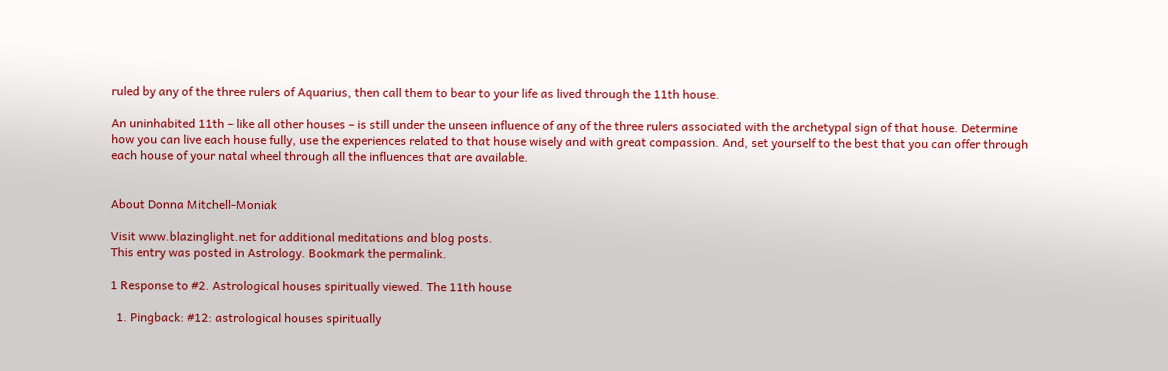ruled by any of the three rulers of Aquarius, then call them to bear to your life as lived through the 11th house.

An uninhabited 11th – like all other houses – is still under the unseen influence of any of the three rulers associated with the archetypal sign of that house. Determine how you can live each house fully, use the experiences related to that house wisely and with great compassion. And, set yourself to the best that you can offer through each house of your natal wheel through all the influences that are available.


About Donna Mitchell-Moniak

Visit www.blazinglight.net for additional meditations and blog posts.
This entry was posted in Astrology. Bookmark the permalink.

1 Response to #2. Astrological houses spiritually viewed. The 11th house

  1. Pingback: #12: astrological houses spiritually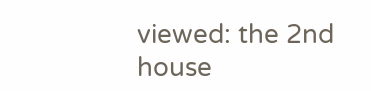viewed: the 2nd house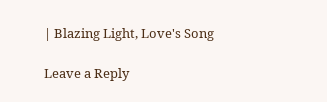| Blazing Light, Love's Song

Leave a Reply